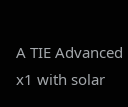A TIE Advanced x1 with solar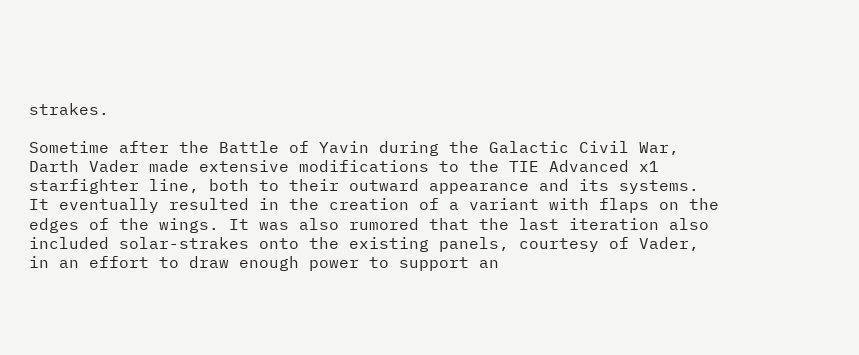strakes.

Sometime after the Battle of Yavin during the Galactic Civil War, Darth Vader made extensive modifications to the TIE Advanced x1 starfighter line, both to their outward appearance and its systems. It eventually resulted in the creation of a variant with flaps on the edges of the wings. It was also rumored that the last iteration also included solar-strakes onto the existing panels, courtesy of Vader, in an effort to draw enough power to support an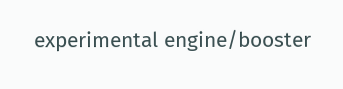experimental engine/booster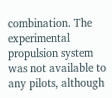combination. The experimental propulsion system was not available to any pilots, although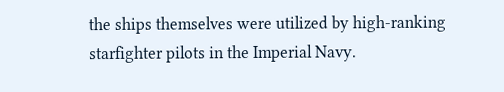the ships themselves were utilized by high-ranking starfighter pilots in the Imperial Navy.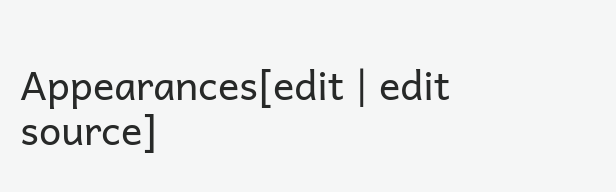Appearances[edit | edit source]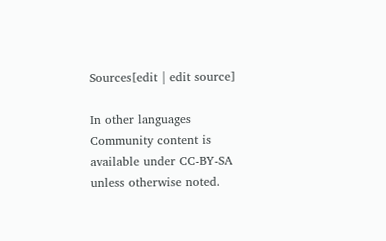Sources[edit | edit source]

In other languages
Community content is available under CC-BY-SA unless otherwise noted.